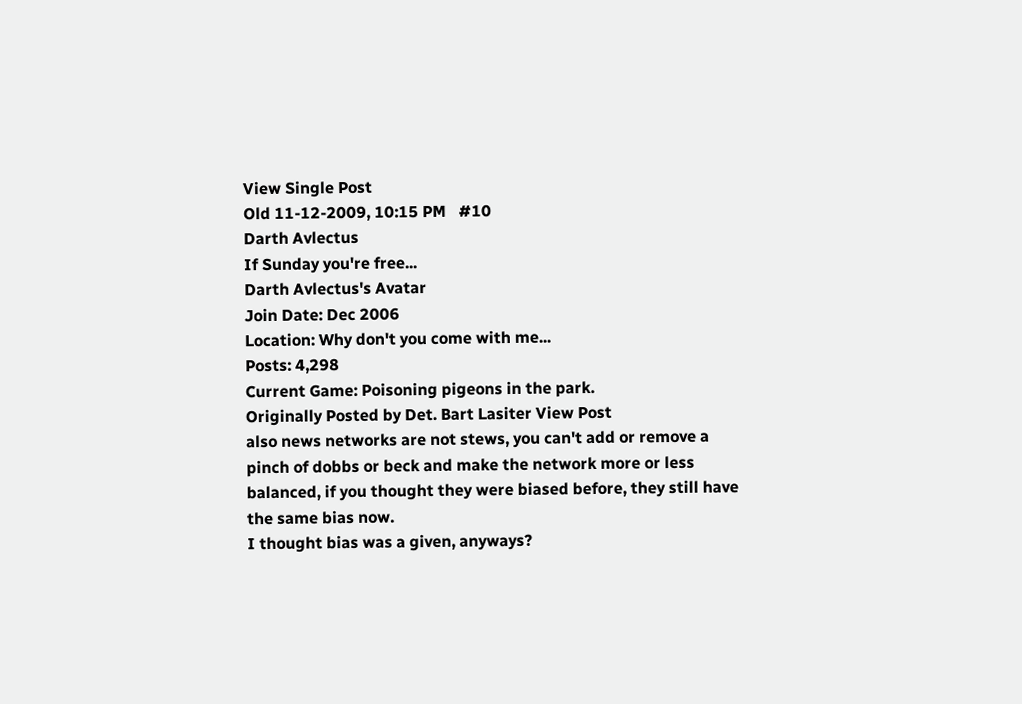View Single Post
Old 11-12-2009, 10:15 PM   #10
Darth Avlectus
If Sunday you're free...
Darth Avlectus's Avatar
Join Date: Dec 2006
Location: Why don't you come with me...
Posts: 4,298
Current Game: Poisoning pigeons in the park.
Originally Posted by Det. Bart Lasiter View Post
also news networks are not stews, you can't add or remove a pinch of dobbs or beck and make the network more or less balanced, if you thought they were biased before, they still have the same bias now.
I thought bias was a given, anyways?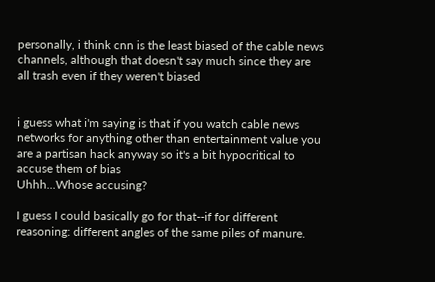personally, i think cnn is the least biased of the cable news channels, although that doesn't say much since they are all trash even if they weren't biased


i guess what i'm saying is that if you watch cable news networks for anything other than entertainment value you are a partisan hack anyway so it's a bit hypocritical to accuse them of bias
Uhhh...Whose accusing?

I guess I could basically go for that--if for different reasoning: different angles of the same piles of manure.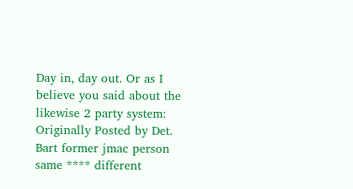Day in, day out. Or as I believe you said about the likewise 2 party system:
Originally Posted by Det. Bart former jmac person
same **** different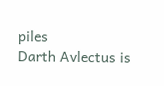piles
Darth Avlectus is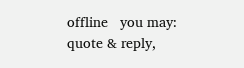offline   you may: quote & reply,